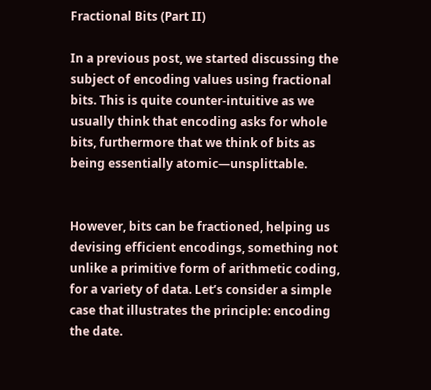Fractional Bits (Part II)

In a previous post, we started discussing the subject of encoding values using fractional bits. This is quite counter-intuitive as we usually think that encoding asks for whole bits, furthermore that we think of bits as being essentially atomic—unsplittable.


However, bits can be fractioned, helping us devising efficient encodings, something not unlike a primitive form of arithmetic coding, for a variety of data. Let’s consider a simple case that illustrates the principle: encoding the date.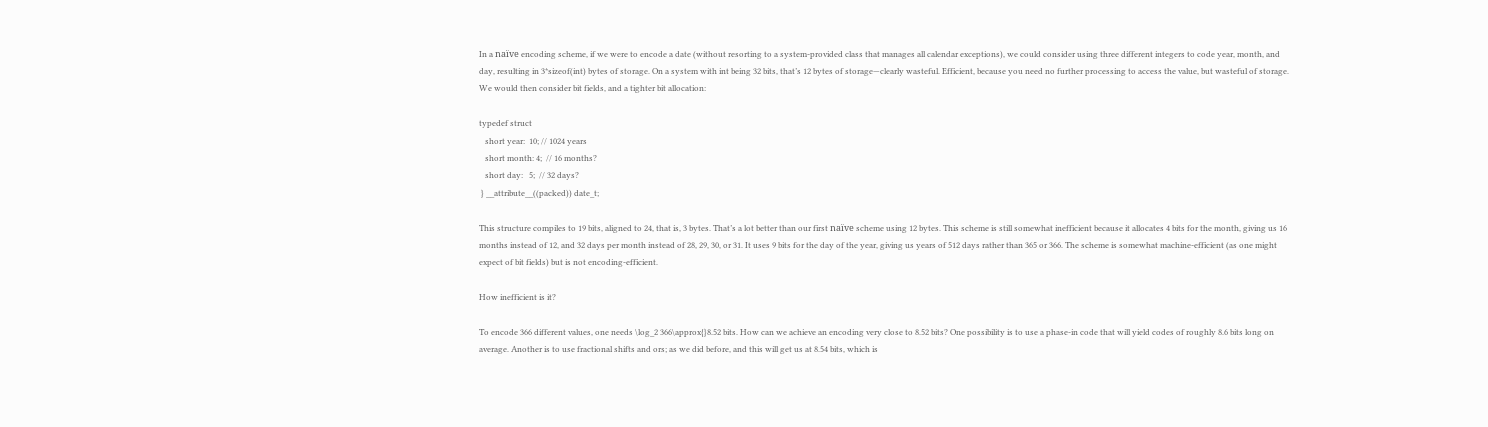In a naïve encoding scheme, if we were to encode a date (without resorting to a system-provided class that manages all calendar exceptions), we could consider using three different integers to code year, month, and day, resulting in 3*sizeof(int) bytes of storage. On a system with int being 32 bits, that’s 12 bytes of storage—clearly wasteful. Efficient, because you need no further processing to access the value, but wasteful of storage. We would then consider bit fields, and a tighter bit allocation:

typedef struct
   short year:  10; // 1024 years
   short month: 4;  // 16 months?
   short day:   5;  // 32 days?
 } __attribute__((packed)) date_t;

This structure compiles to 19 bits, aligned to 24, that is, 3 bytes. That’s a lot better than our first naïve scheme using 12 bytes. This scheme is still somewhat inefficient because it allocates 4 bits for the month, giving us 16 months instead of 12, and 32 days per month instead of 28, 29, 30, or 31. It uses 9 bits for the day of the year, giving us years of 512 days rather than 365 or 366. The scheme is somewhat machine-efficient (as one might expect of bit fields) but is not encoding-efficient.

How inefficient is it?

To encode 366 different values, one needs \log_2 366\approx{}8.52 bits. How can we achieve an encoding very close to 8.52 bits? One possibility is to use a phase-in code that will yield codes of roughly 8.6 bits long on average. Another is to use fractional shifts and ors; as we did before, and this will get us at 8.54 bits, which is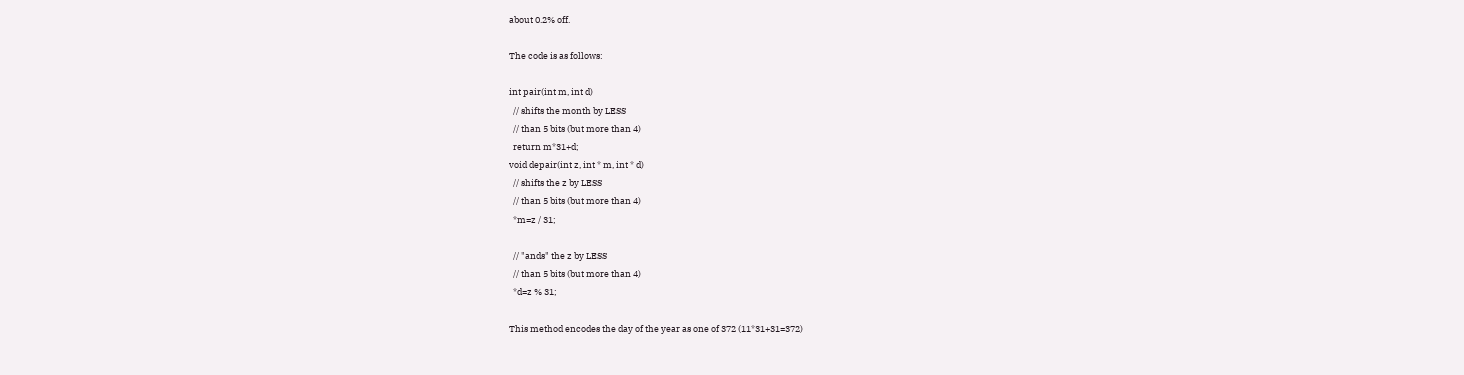about 0.2% off.

The code is as follows:

int pair(int m, int d)
  // shifts the month by LESS
  // than 5 bits (but more than 4)
  return m*31+d;
void depair(int z, int * m, int * d)
  // shifts the z by LESS
  // than 5 bits (but more than 4)
  *m=z / 31;

  // "ands" the z by LESS
  // than 5 bits (but more than 4)
  *d=z % 31;

This method encodes the day of the year as one of 372 (11*31+31=372)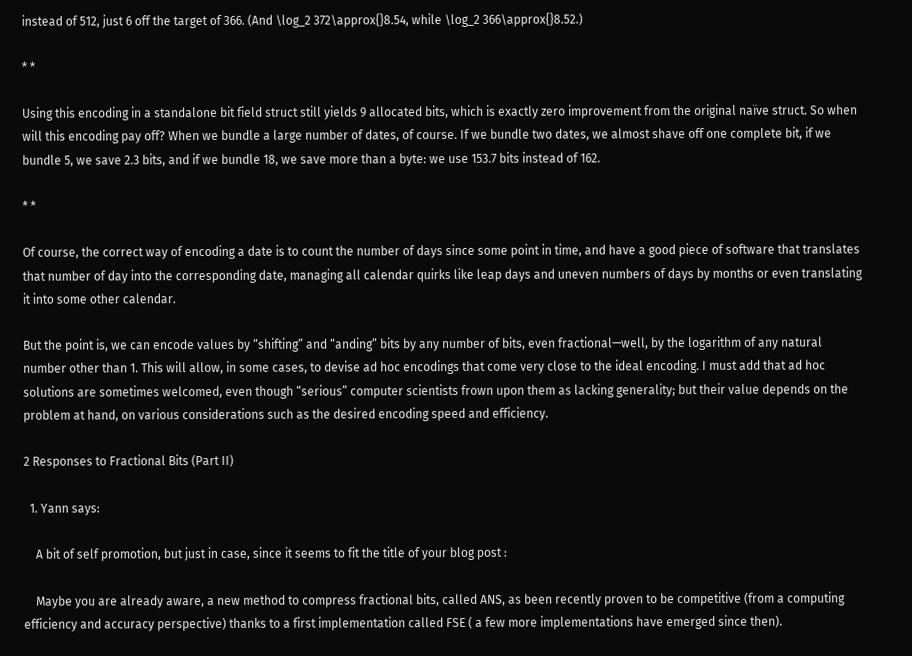instead of 512, just 6 off the target of 366. (And \log_2 372\approx{}8.54, while \log_2 366\approx{}8.52.)

* *

Using this encoding in a standalone bit field struct still yields 9 allocated bits, which is exactly zero improvement from the original naïve struct. So when will this encoding pay off? When we bundle a large number of dates, of course. If we bundle two dates, we almost shave off one complete bit, if we bundle 5, we save 2.3 bits, and if we bundle 18, we save more than a byte: we use 153.7 bits instead of 162.

* *

Of course, the correct way of encoding a date is to count the number of days since some point in time, and have a good piece of software that translates that number of day into the corresponding date, managing all calendar quirks like leap days and uneven numbers of days by months or even translating it into some other calendar.

But the point is, we can encode values by “shifting” and “anding” bits by any number of bits, even fractional—well, by the logarithm of any natural number other than 1. This will allow, in some cases, to devise ad hoc encodings that come very close to the ideal encoding. I must add that ad hoc solutions are sometimes welcomed, even though “serious” computer scientists frown upon them as lacking generality; but their value depends on the problem at hand, on various considerations such as the desired encoding speed and efficiency.

2 Responses to Fractional Bits (Part II)

  1. Yann says:

    A bit of self promotion, but just in case, since it seems to fit the title of your blog post :

    Maybe you are already aware, a new method to compress fractional bits, called ANS, as been recently proven to be competitive (from a computing efficiency and accuracy perspective) thanks to a first implementation called FSE ( a few more implementations have emerged since then).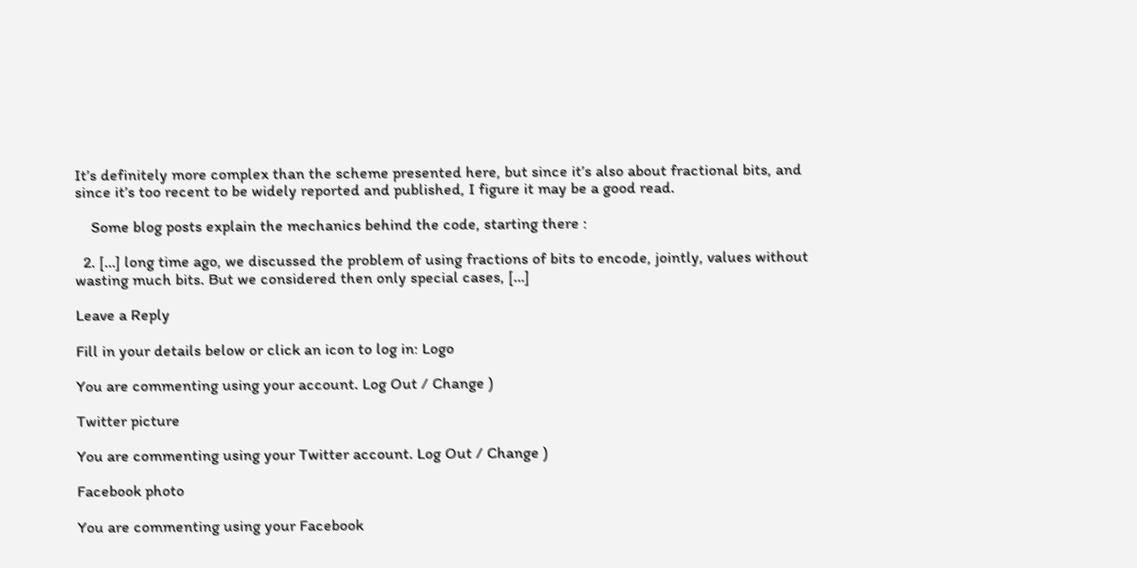It’s definitely more complex than the scheme presented here, but since it’s also about fractional bits, and since it’s too recent to be widely reported and published, I figure it may be a good read.

    Some blog posts explain the mechanics behind the code, starting there :

  2. […] long time ago, we discussed the problem of using fractions of bits to encode, jointly, values without wasting much bits. But we considered then only special cases, […]

Leave a Reply

Fill in your details below or click an icon to log in: Logo

You are commenting using your account. Log Out / Change )

Twitter picture

You are commenting using your Twitter account. Log Out / Change )

Facebook photo

You are commenting using your Facebook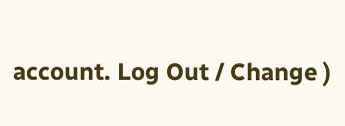account. Log Out / Change )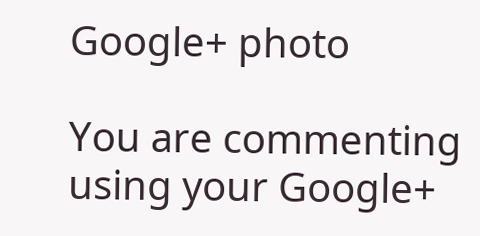Google+ photo

You are commenting using your Google+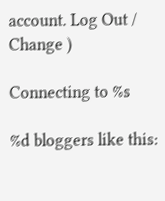account. Log Out / Change )

Connecting to %s

%d bloggers like this: